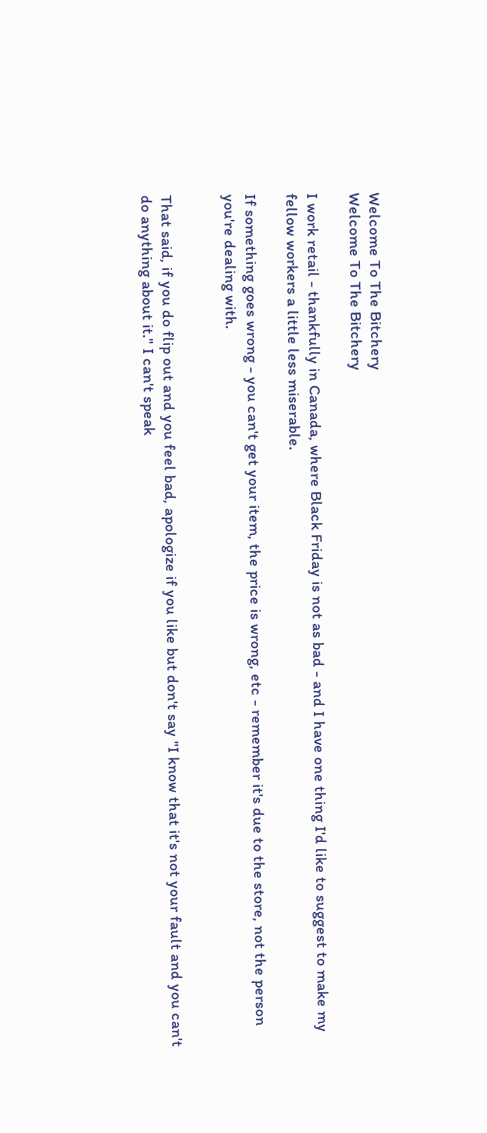Welcome To The Bitchery
Welcome To The Bitchery

I work retail - thankfully in Canada, where Black Friday is not as bad - and I have one thing I'd like to suggest to make my fellow workers a little less miserable.

If something goes wrong - you can't get your item, the price is wrong, etc - remember it's due to the store, not the person you're dealing with.


That said, if you do flip out and you feel bad, apologize if you like but don't say "I know that it's not your fault and you can't do anything about it." I can't speak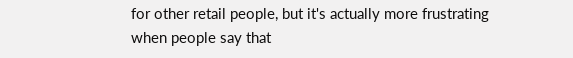for other retail people, but it's actually more frustrating when people say that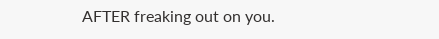AFTER freaking out on you.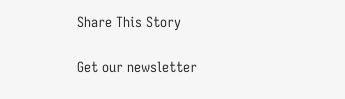Share This Story

Get our newsletter